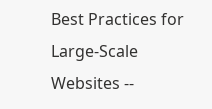Best Practices for Large-Scale Websites --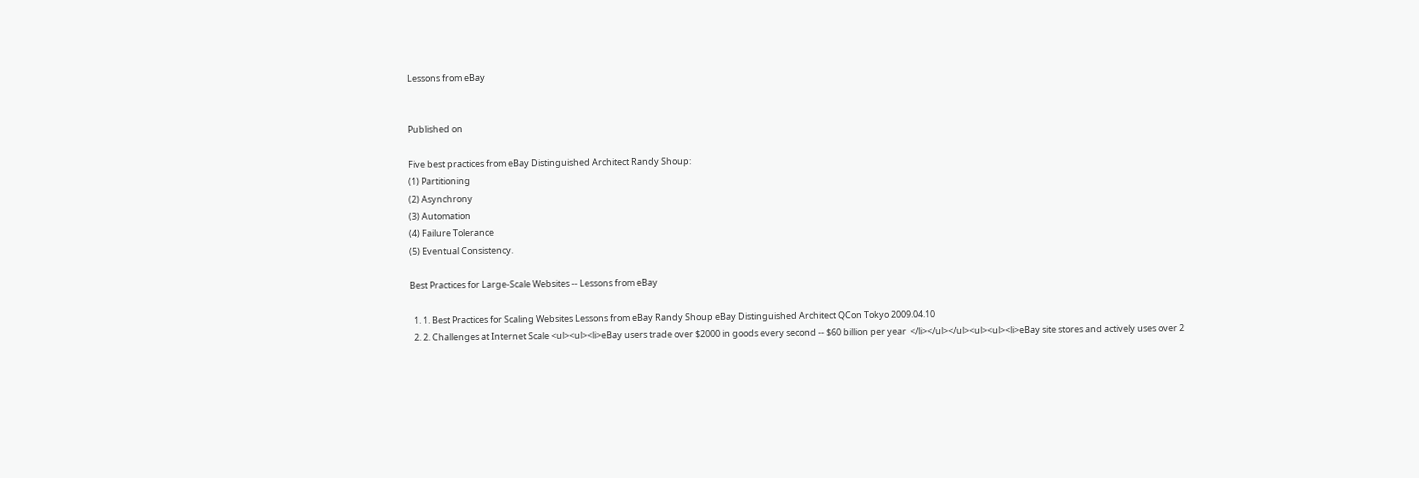Lessons from eBay


Published on

Five best practices from eBay Distinguished Architect Randy Shoup:
(1) Partitioning
(2) Asynchrony
(3) Automation
(4) Failure Tolerance
(5) Eventual Consistency.

Best Practices for Large-Scale Websites -- Lessons from eBay

  1. 1. Best Practices for Scaling Websites Lessons from eBay Randy Shoup eBay Distinguished Architect QCon Tokyo 2009.04.10
  2. 2. Challenges at Internet Scale <ul><ul><li>eBay users trade over $2000 in goods every second -- $60 billion per year  </li></ul></ul><ul><ul><li>eBay site stores and actively uses over 2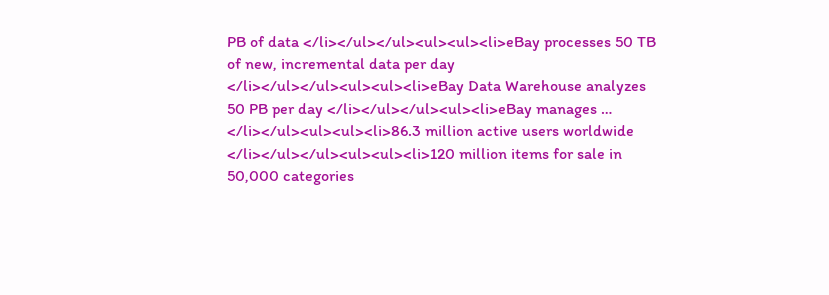PB of data </li></ul></ul><ul><ul><li>eBay processes 50 TB of new, incremental data per day </li></ul></ul><ul><ul><li>eBay Data Warehouse analyzes 50 PB per day </li></ul></ul><ul><li>eBay manages … </li></ul><ul><ul><li>86.3 million active users worldwide </li></ul></ul><ul><ul><li>120 million items for sale in 50,000 categories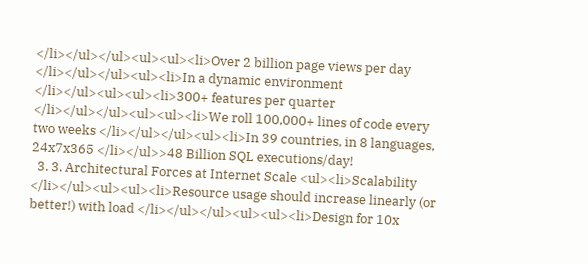</li></ul></ul><ul><ul><li>Over 2 billion page views per day </li></ul></ul><ul><li>In a dynamic environment </li></ul><ul><ul><li>300+ features per quarter </li></ul></ul><ul><ul><li>We roll 100,000+ lines of code every two weeks </li></ul></ul><ul><li>In 39 countries, in 8 languages, 24x7x365 </li></ul>>48 Billion SQL executions/day!
  3. 3. Architectural Forces at Internet Scale <ul><li>Scalability </li></ul><ul><ul><li>Resource usage should increase linearly (or better!) with load </li></ul></ul><ul><ul><li>Design for 10x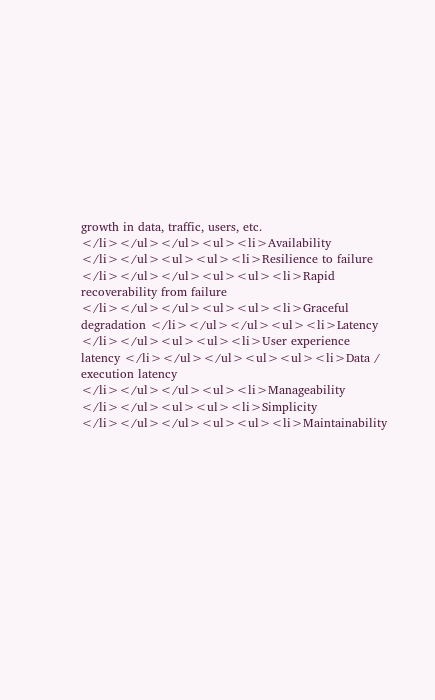growth in data, traffic, users, etc. </li></ul></ul><ul><li>Availability </li></ul><ul><ul><li>Resilience to failure </li></ul></ul><ul><ul><li>Rapid recoverability from failure </li></ul></ul><ul><ul><li>Graceful degradation </li></ul></ul><ul><li>Latency </li></ul><ul><ul><li>User experience latency </li></ul></ul><ul><ul><li>Data / execution latency </li></ul></ul><ul><li>Manageability </li></ul><ul><ul><li>Simplicity </li></ul></ul><ul><ul><li>Maintainability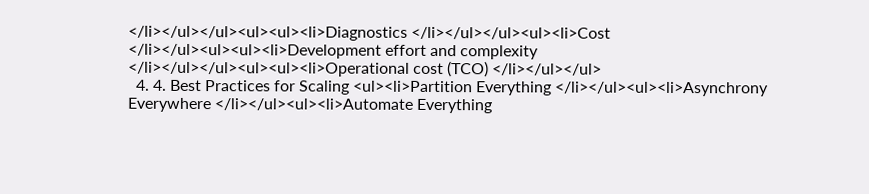</li></ul></ul><ul><ul><li>Diagnostics </li></ul></ul><ul><li>Cost </li></ul><ul><ul><li>Development effort and complexity </li></ul></ul><ul><ul><li>Operational cost (TCO) </li></ul></ul>
  4. 4. Best Practices for Scaling <ul><li>Partition Everything </li></ul><ul><li>Asynchrony Everywhere </li></ul><ul><li>Automate Everything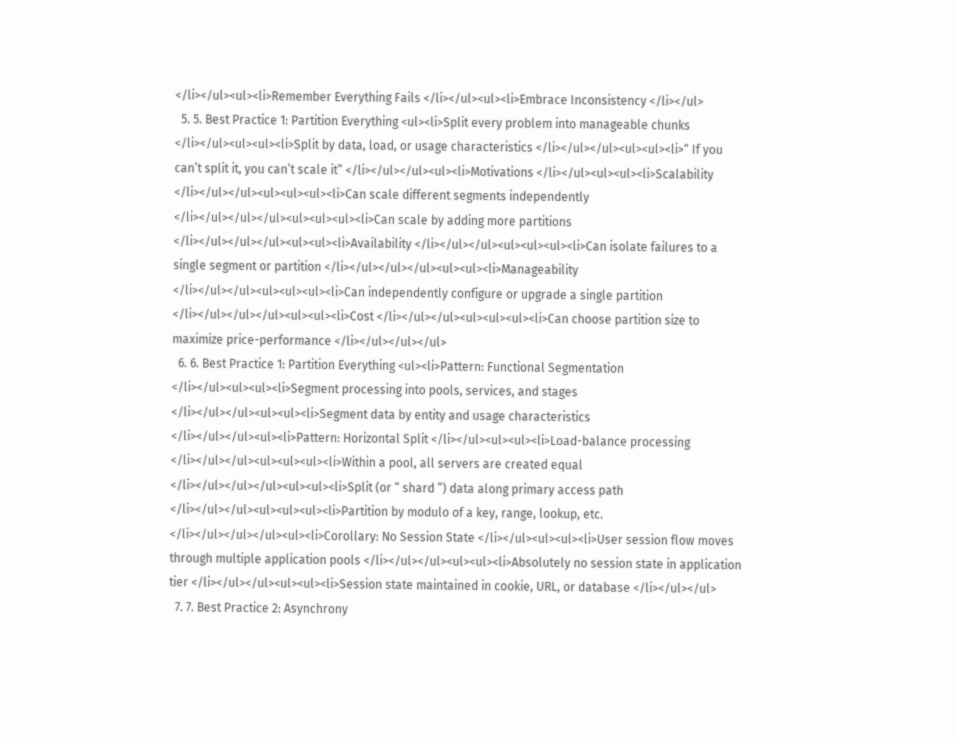</li></ul><ul><li>Remember Everything Fails </li></ul><ul><li>Embrace Inconsistency </li></ul>
  5. 5. Best Practice 1: Partition Everything <ul><li>Split every problem into manageable chunks </li></ul><ul><ul><li>Split by data, load, or usage characteristics </li></ul></ul><ul><ul><li>“ If you can’t split it, you can’t scale it” </li></ul></ul><ul><li>Motivations </li></ul><ul><ul><li>Scalability </li></ul></ul><ul><ul><ul><li>Can scale different segments independently </li></ul></ul></ul><ul><ul><ul><li>Can scale by adding more partitions </li></ul></ul></ul><ul><ul><li>Availability </li></ul></ul><ul><ul><ul><li>Can isolate failures to a single segment or partition </li></ul></ul></ul><ul><ul><li>Manageability </li></ul></ul><ul><ul><ul><li>Can independently configure or upgrade a single partition </li></ul></ul></ul><ul><ul><li>Cost </li></ul></ul><ul><ul><ul><li>Can choose partition size to maximize price-performance </li></ul></ul></ul>
  6. 6. Best Practice 1: Partition Everything <ul><li>Pattern: Functional Segmentation </li></ul><ul><ul><li>Segment processing into pools, services, and stages </li></ul></ul><ul><ul><li>Segment data by entity and usage characteristics </li></ul></ul><ul><li>Pattern: Horizontal Split </li></ul><ul><ul><li>Load-balance processing </li></ul></ul><ul><ul><ul><li>Within a pool, all servers are created equal </li></ul></ul></ul><ul><ul><li>Split (or “ shard ”) data along primary access path </li></ul></ul><ul><ul><ul><li>Partition by modulo of a key, range, lookup, etc. </li></ul></ul></ul><ul><li>Corollary: No Session State </li></ul><ul><ul><li>User session flow moves through multiple application pools </li></ul></ul><ul><ul><li>Absolutely no session state in application tier </li></ul></ul><ul><ul><li>Session state maintained in cookie, URL, or database </li></ul></ul>
  7. 7. Best Practice 2: Asynchrony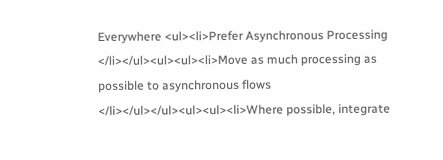Everywhere <ul><li>Prefer Asynchronous Processing </li></ul><ul><ul><li>Move as much processing as possible to asynchronous flows </li></ul></ul><ul><ul><li>Where possible, integrate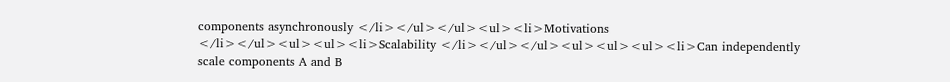components asynchronously </li></ul></ul><ul><li>Motivations </li></ul><ul><ul><li>Scalability </li></ul></ul><ul><ul><ul><li>Can independently scale components A and B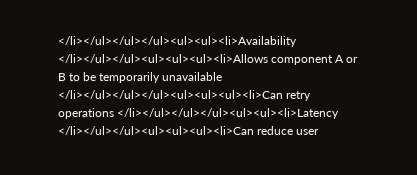</li></ul></ul></ul><ul><ul><li>Availability </li></ul></ul><ul><ul><ul><li>Allows component A or B to be temporarily unavailable </li></ul></ul></ul><ul><ul><ul><li>Can retry operations </li></ul></ul></ul><ul><ul><li>Latency </li></ul></ul><ul><ul><ul><li>Can reduce user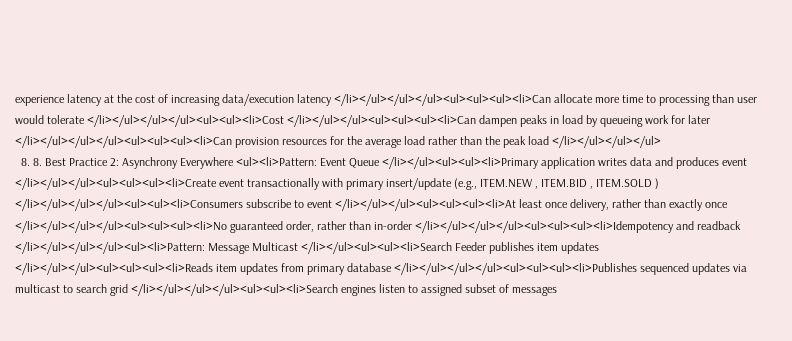experience latency at the cost of increasing data/execution latency </li></ul></ul></ul><ul><ul><ul><li>Can allocate more time to processing than user would tolerate </li></ul></ul></ul><ul><ul><li>Cost </li></ul></ul><ul><ul><ul><li>Can dampen peaks in load by queueing work for later </li></ul></ul></ul><ul><ul><ul><li>Can provision resources for the average load rather than the peak load </li></ul></ul></ul>
  8. 8. Best Practice 2: Asynchrony Everywhere <ul><li>Pattern: Event Queue </li></ul><ul><ul><li>Primary application writes data and produces event </li></ul></ul><ul><ul><ul><li>Create event transactionally with primary insert/update (e.g., ITEM.NEW , ITEM.BID , ITEM.SOLD ) </li></ul></ul></ul><ul><ul><li>Consumers subscribe to event </li></ul></ul><ul><ul><ul><li>At least once delivery, rather than exactly once </li></ul></ul></ul><ul><ul><ul><li>No guaranteed order, rather than in-order </li></ul></ul></ul><ul><ul><ul><li>Idempotency and readback </li></ul></ul></ul><ul><li>Pattern: Message Multicast </li></ul><ul><ul><li>Search Feeder publishes item updates </li></ul></ul><ul><ul><ul><li>Reads item updates from primary database </li></ul></ul></ul><ul><ul><ul><li>Publishes sequenced updates via multicast to search grid </li></ul></ul></ul><ul><ul><li>Search engines listen to assigned subset of messages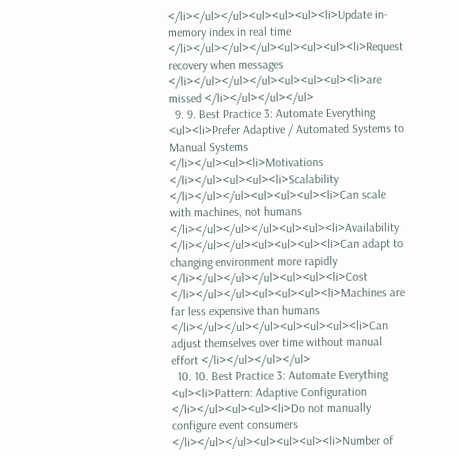</li></ul></ul><ul><ul><ul><li>Update in-memory index in real time </li></ul></ul></ul><ul><ul><ul><li>Request recovery when messages </li></ul></ul></ul><ul><ul><ul><li>are missed </li></ul></ul></ul>
  9. 9. Best Practice 3: Automate Everything <ul><li>Prefer Adaptive / Automated Systems to Manual Systems </li></ul><ul><li>Motivations </li></ul><ul><ul><li>Scalability </li></ul></ul><ul><ul><ul><li>Can scale with machines, not humans </li></ul></ul></ul><ul><ul><li>Availability </li></ul></ul><ul><ul><ul><li>Can adapt to changing environment more rapidly </li></ul></ul></ul><ul><ul><li>Cost </li></ul></ul><ul><ul><ul><li>Machines are far less expensive than humans </li></ul></ul></ul><ul><ul><ul><li>Can adjust themselves over time without manual effort </li></ul></ul></ul>
  10. 10. Best Practice 3: Automate Everything <ul><li>Pattern: Adaptive Configuration </li></ul><ul><ul><li>Do not manually configure event consumers </li></ul></ul><ul><ul><ul><li>Number of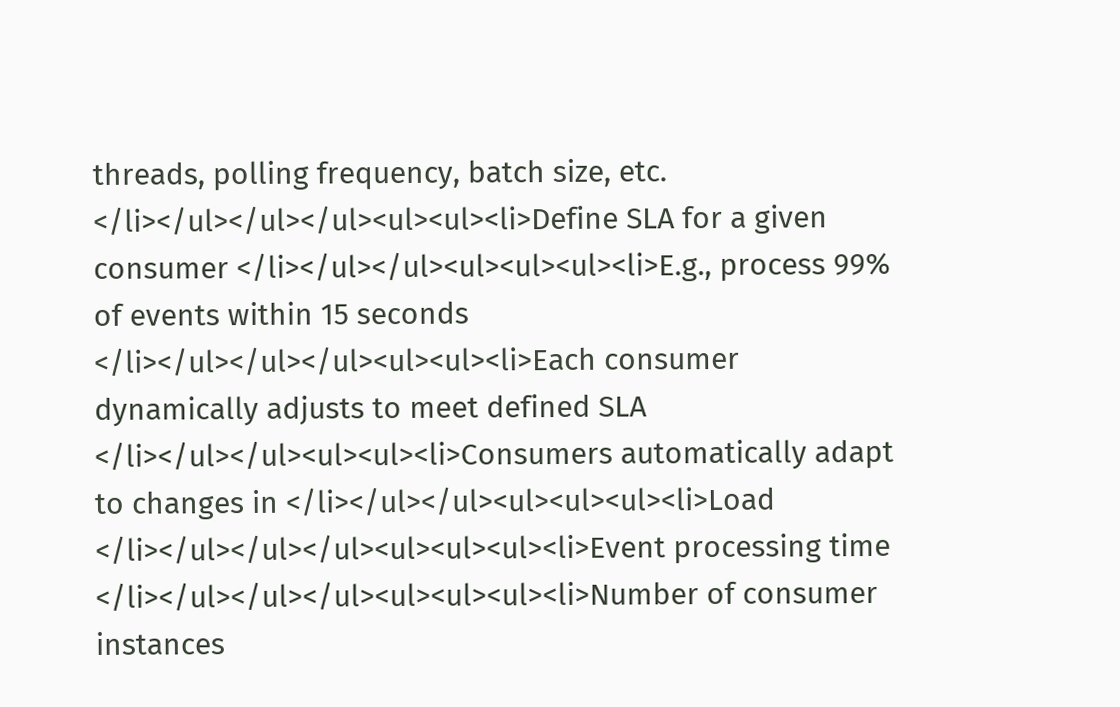threads, polling frequency, batch size, etc. </li></ul></ul></ul><ul><ul><li>Define SLA for a given consumer </li></ul></ul><ul><ul><ul><li>E.g., process 99% of events within 15 seconds </li></ul></ul></ul><ul><ul><li>Each consumer dynamically adjusts to meet defined SLA </li></ul></ul><ul><ul><li>Consumers automatically adapt to changes in </li></ul></ul><ul><ul><ul><li>Load </li></ul></ul></ul><ul><ul><ul><li>Event processing time </li></ul></ul></ul><ul><ul><ul><li>Number of consumer instances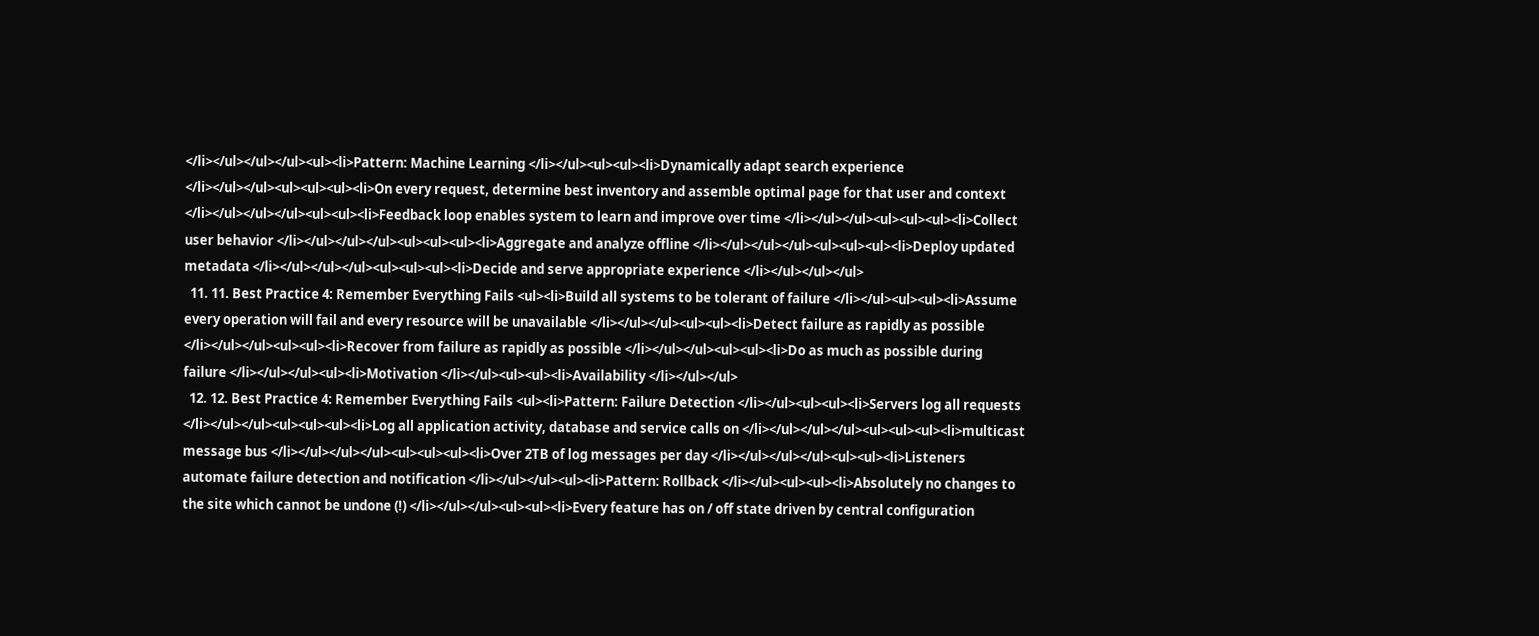</li></ul></ul></ul><ul><li>Pattern: Machine Learning </li></ul><ul><ul><li>Dynamically adapt search experience </li></ul></ul><ul><ul><ul><li>On every request, determine best inventory and assemble optimal page for that user and context </li></ul></ul></ul><ul><ul><li>Feedback loop enables system to learn and improve over time </li></ul></ul><ul><ul><ul><li>Collect user behavior </li></ul></ul></ul><ul><ul><ul><li>Aggregate and analyze offline </li></ul></ul></ul><ul><ul><ul><li>Deploy updated metadata </li></ul></ul></ul><ul><ul><ul><li>Decide and serve appropriate experience </li></ul></ul></ul>
  11. 11. Best Practice 4: Remember Everything Fails <ul><li>Build all systems to be tolerant of failure </li></ul><ul><ul><li>Assume every operation will fail and every resource will be unavailable </li></ul></ul><ul><ul><li>Detect failure as rapidly as possible </li></ul></ul><ul><ul><li>Recover from failure as rapidly as possible </li></ul></ul><ul><ul><li>Do as much as possible during failure </li></ul></ul><ul><li>Motivation </li></ul><ul><ul><li>Availability </li></ul></ul>
  12. 12. Best Practice 4: Remember Everything Fails <ul><li>Pattern: Failure Detection </li></ul><ul><ul><li>Servers log all requests </li></ul></ul><ul><ul><ul><li>Log all application activity, database and service calls on </li></ul></ul></ul><ul><ul><ul><li>multicast message bus </li></ul></ul></ul><ul><ul><ul><li>Over 2TB of log messages per day </li></ul></ul></ul><ul><ul><li>Listeners automate failure detection and notification </li></ul></ul><ul><li>Pattern: Rollback </li></ul><ul><ul><li>Absolutely no changes to the site which cannot be undone (!) </li></ul></ul><ul><ul><li>Every feature has on / off state driven by central configuration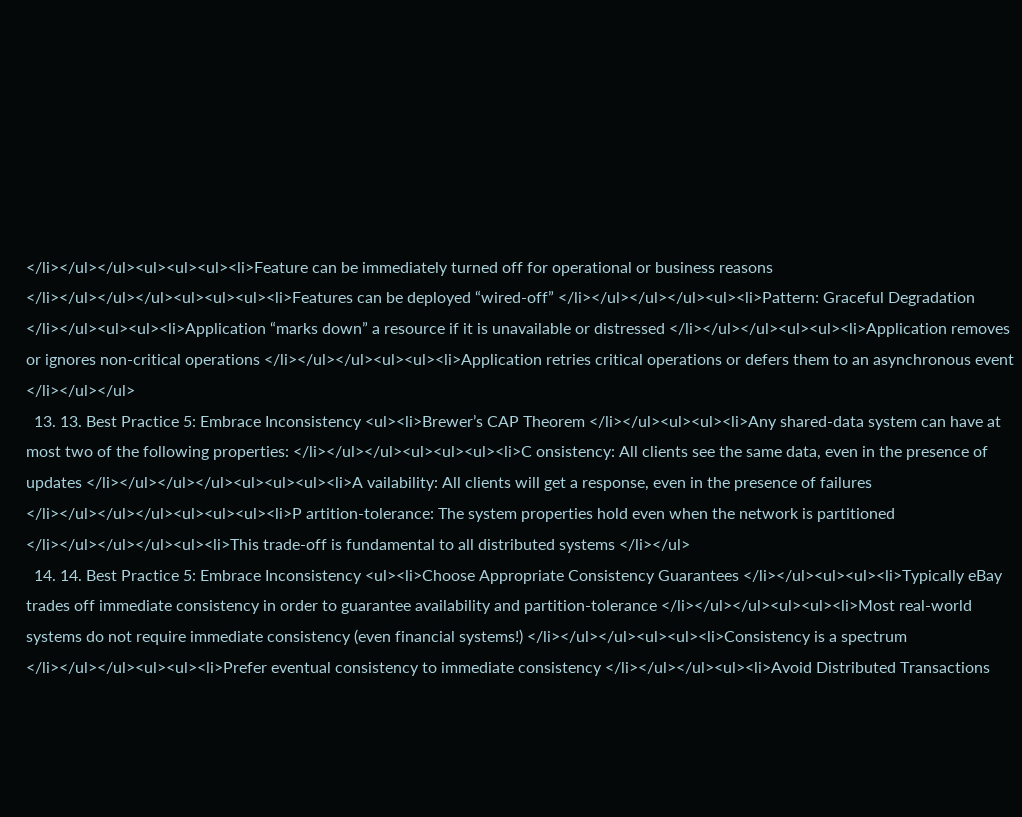</li></ul></ul><ul><ul><ul><li>Feature can be immediately turned off for operational or business reasons </li></ul></ul></ul><ul><ul><ul><li>Features can be deployed “wired-off” </li></ul></ul></ul><ul><li>Pattern: Graceful Degradation </li></ul><ul><ul><li>Application “marks down” a resource if it is unavailable or distressed </li></ul></ul><ul><ul><li>Application removes or ignores non-critical operations </li></ul></ul><ul><ul><li>Application retries critical operations or defers them to an asynchronous event </li></ul></ul>
  13. 13. Best Practice 5: Embrace Inconsistency <ul><li>Brewer’s CAP Theorem </li></ul><ul><ul><li>Any shared-data system can have at most two of the following properties: </li></ul></ul><ul><ul><ul><li>C onsistency: All clients see the same data, even in the presence of updates </li></ul></ul></ul><ul><ul><ul><li>A vailability: All clients will get a response, even in the presence of failures </li></ul></ul></ul><ul><ul><ul><li>P artition-tolerance: The system properties hold even when the network is partitioned </li></ul></ul></ul><ul><li>This trade-off is fundamental to all distributed systems </li></ul>
  14. 14. Best Practice 5: Embrace Inconsistency <ul><li>Choose Appropriate Consistency Guarantees </li></ul><ul><ul><li>Typically eBay trades off immediate consistency in order to guarantee availability and partition-tolerance </li></ul></ul><ul><ul><li>Most real-world systems do not require immediate consistency (even financial systems!) </li></ul></ul><ul><ul><li>Consistency is a spectrum </li></ul></ul><ul><ul><li>Prefer eventual consistency to immediate consistency </li></ul></ul><ul><li>Avoid Distributed Transactions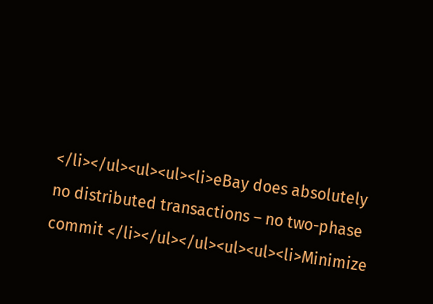</li></ul><ul><ul><li>eBay does absolutely no distributed transactions – no two-phase commit </li></ul></ul><ul><ul><li>Minimize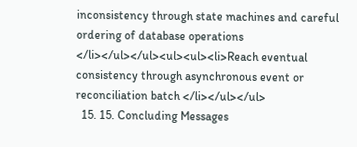inconsistency through state machines and careful ordering of database operations </li></ul></ul><ul><ul><li>Reach eventual consistency through asynchronous event or reconciliation batch </li></ul></ul>
  15. 15. Concluding Messages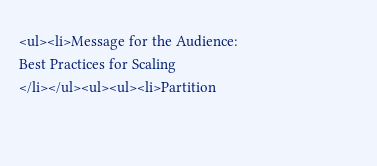<ul><li>Message for the Audience: Best Practices for Scaling </li></ul><ul><ul><li>Partition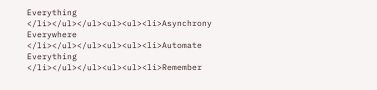Everything </li></ul></ul><ul><ul><li>Asynchrony Everywhere </li></ul></ul><ul><ul><li>Automate Everything </li></ul></ul><ul><ul><li>Remember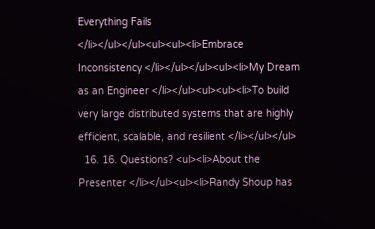Everything Fails </li></ul></ul><ul><ul><li>Embrace Inconsistency </li></ul></ul><ul><li>My Dream as an Engineer </li></ul><ul><ul><li>To build very large distributed systems that are highly efficient, scalable, and resilient </li></ul></ul>
  16. 16. Questions? <ul><li>About the Presenter </li></ul><ul><li>Randy Shoup has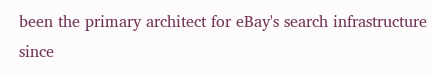been the primary architect for eBay's search infrastructure since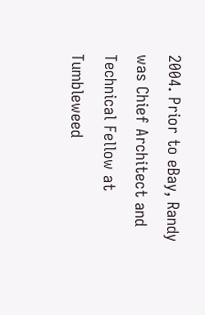2004. Prior to eBay, Randy was Chief Architect and Technical Fellow at Tumbleweed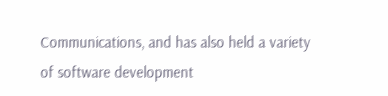Communications, and has also held a variety of software development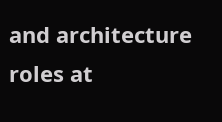and architecture roles at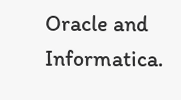Oracle and Informatica.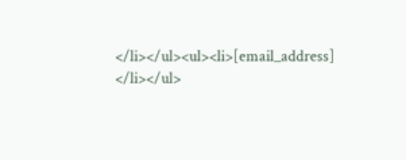</li></ul><ul><li>[email_address] </li></ul>